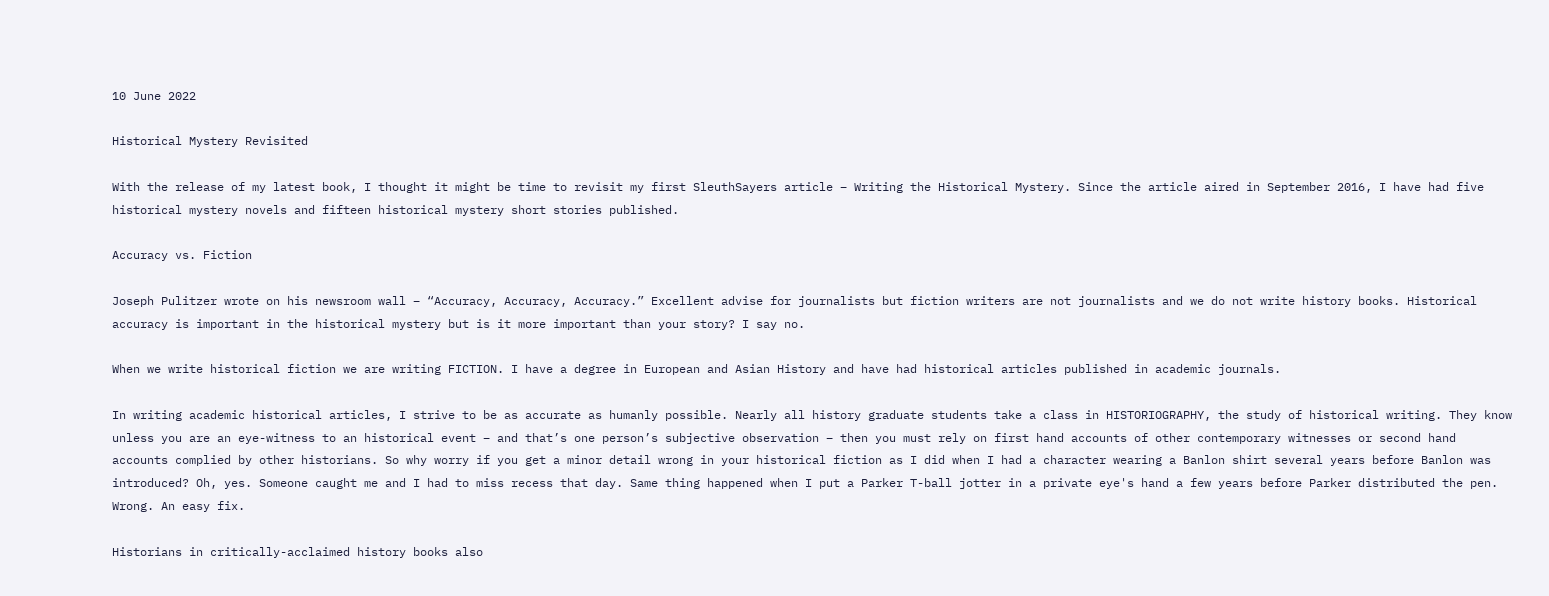10 June 2022

Historical Mystery Revisited

With the release of my latest book, I thought it might be time to revisit my first SleuthSayers article – Writing the Historical Mystery. Since the article aired in September 2016, I have had five historical mystery novels and fifteen historical mystery short stories published.

Accuracy vs. Fiction

Joseph Pulitzer wrote on his newsroom wall – “Accuracy, Accuracy, Accuracy.” Excellent advise for journalists but fiction writers are not journalists and we do not write history books. Historical accuracy is important in the historical mystery but is it more important than your story? I say no.

When we write historical fiction we are writing FICTION. I have a degree in European and Asian History and have had historical articles published in academic journals.

In writing academic historical articles, I strive to be as accurate as humanly possible. Nearly all history graduate students take a class in HISTORIOGRAPHY, the study of historical writing. They know unless you are an eye-witness to an historical event – and that’s one person’s subjective observation – then you must rely on first hand accounts of other contemporary witnesses or second hand accounts complied by other historians. So why worry if you get a minor detail wrong in your historical fiction as I did when I had a character wearing a Banlon shirt several years before Banlon was introduced? Oh, yes. Someone caught me and I had to miss recess that day. Same thing happened when I put a Parker T-ball jotter in a private eye's hand a few years before Parker distributed the pen. Wrong. An easy fix.

Historians in critically-acclaimed history books also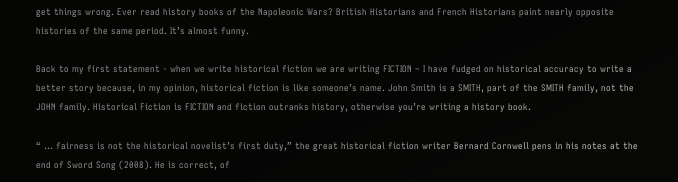get things wrong. Ever read history books of the Napoleonic Wars? British Historians and French Historians paint nearly opposite histories of the same period. It’s almost funny.

Back to my first statement - when we write historical fiction we are writing FICTION – I have fudged on historical accuracy to write a better story because, in my opinion, historical fiction is like someone’s name. John Smith is a SMITH, part of the SMITH family, not the JOHN family. Historical Fiction is FICTION and fiction outranks history, otherwise you’re writing a history book.

“ … fairness is not the historical novelist’s first duty,” the great historical fiction writer Bernard Cornwell pens in his notes at the end of Sword Song (2008). He is correct, of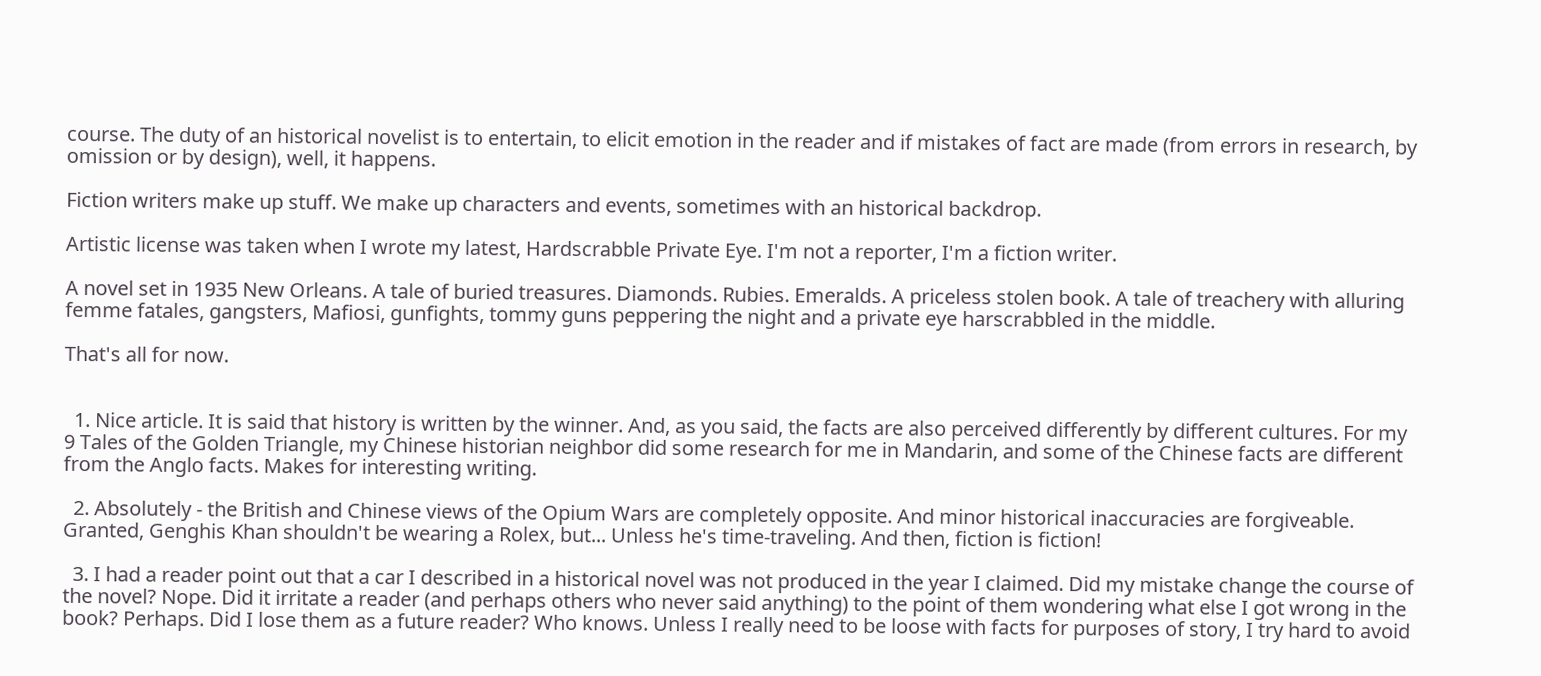course. The duty of an historical novelist is to entertain, to elicit emotion in the reader and if mistakes of fact are made (from errors in research, by omission or by design), well, it happens.

Fiction writers make up stuff. We make up characters and events, sometimes with an historical backdrop.

Artistic license was taken when I wrote my latest, Hardscrabble Private Eye. I'm not a reporter, I'm a fiction writer.

A novel set in 1935 New Orleans. A tale of buried treasures. Diamonds. Rubies. Emeralds. A priceless stolen book. A tale of treachery with alluring femme fatales, gangsters, Mafiosi, gunfights, tommy guns peppering the night and a private eye harscrabbled in the middle.

That's all for now.


  1. Nice article. It is said that history is written by the winner. And, as you said, the facts are also perceived differently by different cultures. For my 9 Tales of the Golden Triangle, my Chinese historian neighbor did some research for me in Mandarin, and some of the Chinese facts are different from the Anglo facts. Makes for interesting writing.

  2. Absolutely - the British and Chinese views of the Opium Wars are completely opposite. And minor historical inaccuracies are forgiveable. Granted, Genghis Khan shouldn't be wearing a Rolex, but... Unless he's time-traveling. And then, fiction is fiction!

  3. I had a reader point out that a car I described in a historical novel was not produced in the year I claimed. Did my mistake change the course of the novel? Nope. Did it irritate a reader (and perhaps others who never said anything) to the point of them wondering what else I got wrong in the book? Perhaps. Did I lose them as a future reader? Who knows. Unless I really need to be loose with facts for purposes of story, I try hard to avoid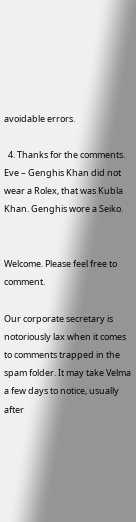avoidable errors.

  4. Thanks for the comments. Eve – Genghis Khan did not wear a Rolex, that was Kubla Khan. Genghis wore a Seiko.


Welcome. Please feel free to comment.

Our corporate secretary is notoriously lax when it comes to comments trapped in the spam folder. It may take Velma a few days to notice, usually after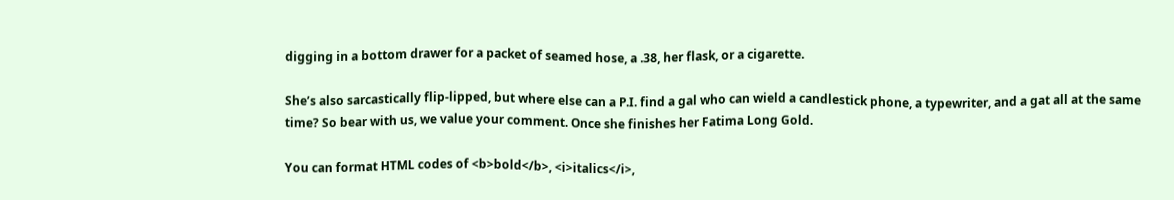digging in a bottom drawer for a packet of seamed hose, a .38, her flask, or a cigarette.

She’s also sarcastically flip-lipped, but where else can a P.I. find a gal who can wield a candlestick phone, a typewriter, and a gat all at the same time? So bear with us, we value your comment. Once she finishes her Fatima Long Gold.

You can format HTML codes of <b>bold</b>, <i>italics</i>,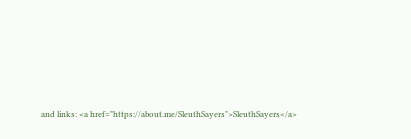and links: <a href="https://about.me/SleuthSayers">SleuthSayers</a>